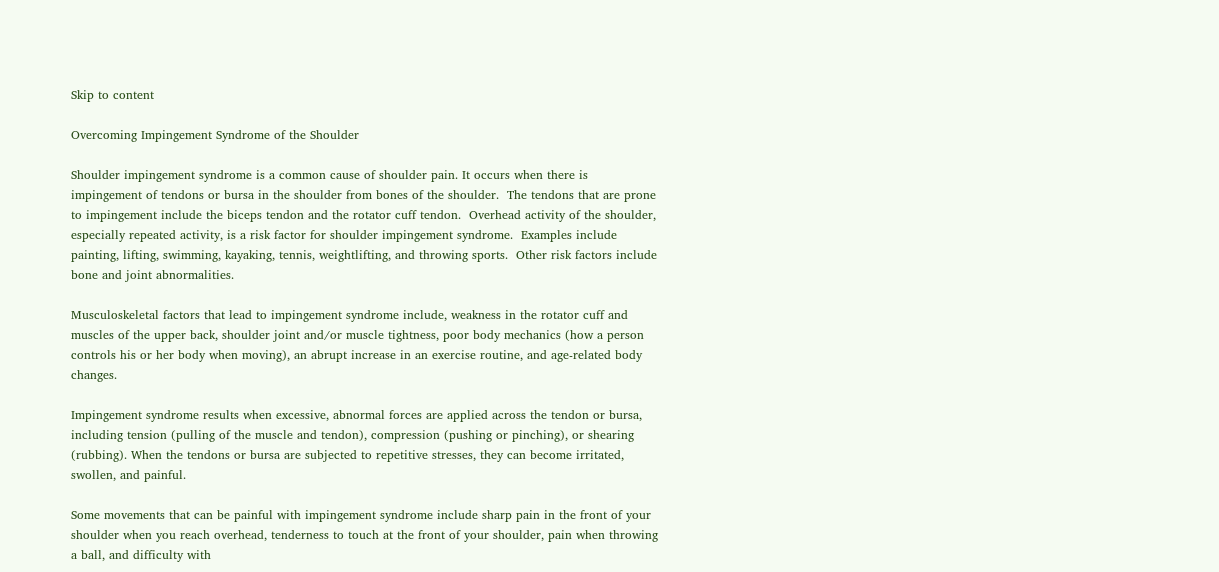Skip to content

Overcoming Impingement Syndrome of the Shoulder

Shoulder impingement syndrome is a common cause of shoulder pain. It occurs when there is impingement of tendons or bursa in the shoulder from bones of the shoulder.  The tendons that are prone to impingement include the biceps tendon and the rotator cuff tendon.  Overhead activity of the shoulder, especially repeated activity, is a risk factor for shoulder impingement syndrome.  Examples include painting, lifting, swimming, kayaking, tennis, weightlifting, and throwing sports.  Other risk factors include bone and joint abnormalities.

Musculoskeletal factors that lead to impingement syndrome include, weakness in the rotator cuff and muscles of the upper back, shoulder joint and/or muscle tightness, poor body mechanics (how a person controls his or her body when moving), an abrupt increase in an exercise routine, and age-related body changes.

Impingement syndrome results when excessive, abnormal forces are applied across the tendon or bursa, including tension (pulling of the muscle and tendon), compression (pushing or pinching), or shearing (rubbing). When the tendons or bursa are subjected to repetitive stresses, they can become irritated, swollen, and painful.

Some movements that can be painful with impingement syndrome include sharp pain in the front of your shoulder when you reach overhead, tenderness to touch at the front of your shoulder, pain when throwing a ball, and difficulty with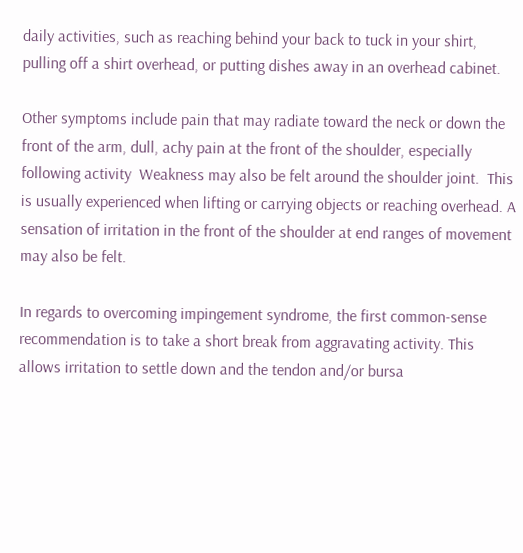daily activities, such as reaching behind your back to tuck in your shirt, pulling off a shirt overhead, or putting dishes away in an overhead cabinet.

Other symptoms include pain that may radiate toward the neck or down the front of the arm, dull, achy pain at the front of the shoulder, especially following activity  Weakness may also be felt around the shoulder joint.  This is usually experienced when lifting or carrying objects or reaching overhead. A sensation of irritation in the front of the shoulder at end ranges of movement may also be felt.

In regards to overcoming impingement syndrome, the first common-sense recommendation is to take a short break from aggravating activity. This allows irritation to settle down and the tendon and/or bursa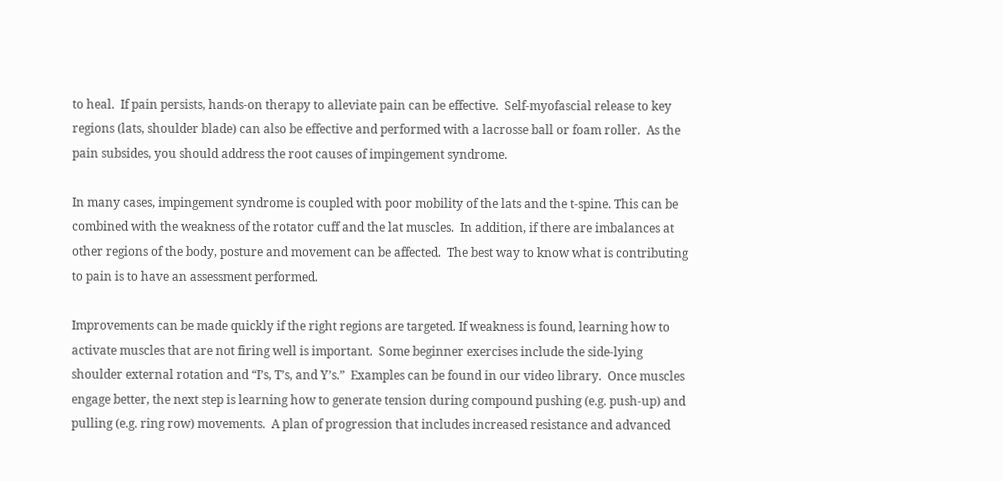to heal.  If pain persists, hands-on therapy to alleviate pain can be effective.  Self-myofascial release to key regions (lats, shoulder blade) can also be effective and performed with a lacrosse ball or foam roller.  As the pain subsides, you should address the root causes of impingement syndrome.

In many cases, impingement syndrome is coupled with poor mobility of the lats and the t-spine. This can be combined with the weakness of the rotator cuff and the lat muscles.  In addition, if there are imbalances at other regions of the body, posture and movement can be affected.  The best way to know what is contributing to pain is to have an assessment performed.

Improvements can be made quickly if the right regions are targeted. If weakness is found, learning how to activate muscles that are not firing well is important.  Some beginner exercises include the side-lying shoulder external rotation and “I’s, T’s, and Y’s.”  Examples can be found in our video library.  Once muscles engage better, the next step is learning how to generate tension during compound pushing (e.g. push-up) and pulling (e.g. ring row) movements.  A plan of progression that includes increased resistance and advanced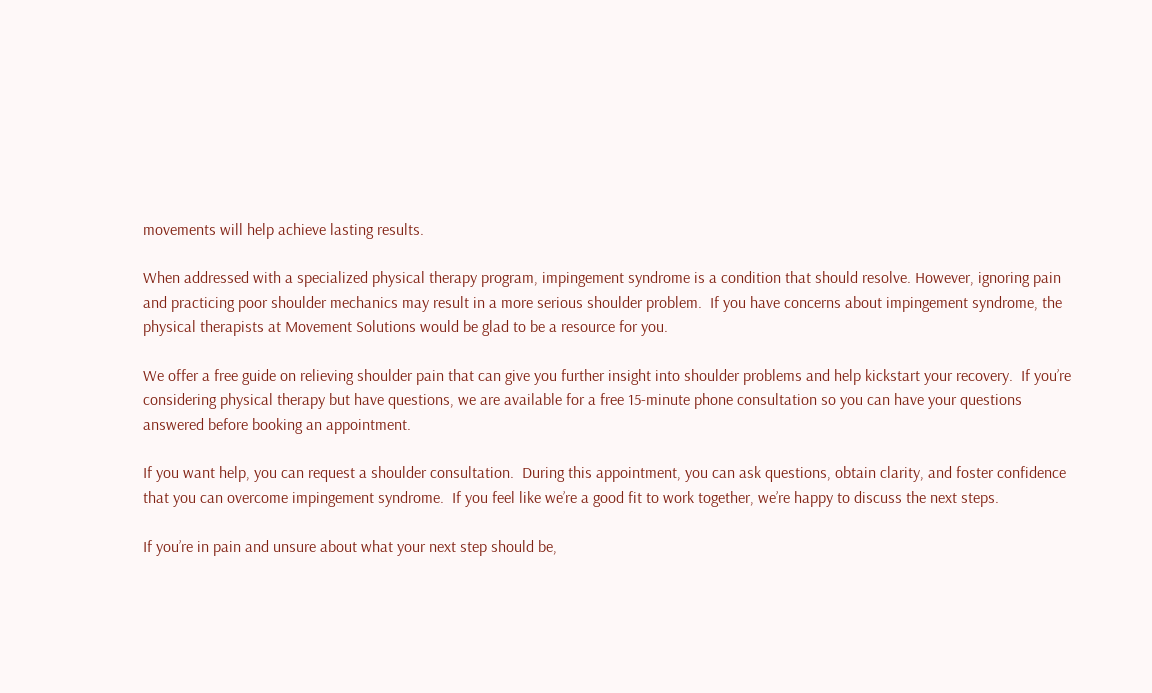movements will help achieve lasting results.

When addressed with a specialized physical therapy program, impingement syndrome is a condition that should resolve. However, ignoring pain and practicing poor shoulder mechanics may result in a more serious shoulder problem.  If you have concerns about impingement syndrome, the physical therapists at Movement Solutions would be glad to be a resource for you.

We offer a free guide on relieving shoulder pain that can give you further insight into shoulder problems and help kickstart your recovery.  If you’re considering physical therapy but have questions, we are available for a free 15-minute phone consultation so you can have your questions answered before booking an appointment.

If you want help, you can request a shoulder consultation.  During this appointment, you can ask questions, obtain clarity, and foster confidence that you can overcome impingement syndrome.  If you feel like we’re a good fit to work together, we’re happy to discuss the next steps.

If you’re in pain and unsure about what your next step should be,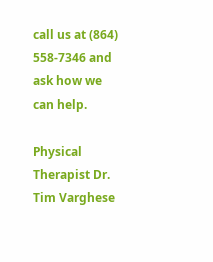call us at (864) 558-7346 and ask how we can help.

Physical Therapist Dr. Tim Varghese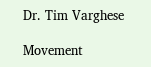Dr. Tim Varghese

Movement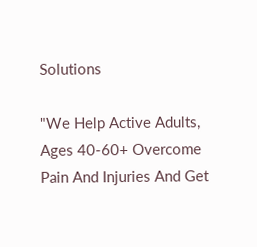Solutions

"We Help Active Adults, Ages 40-60+ Overcome Pain And Injuries And Get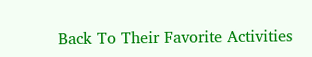Back To Their Favorite Activities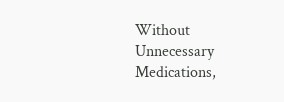Without Unnecessary Medications,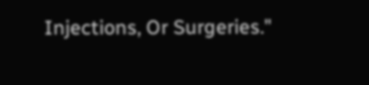Injections, Or Surgeries."